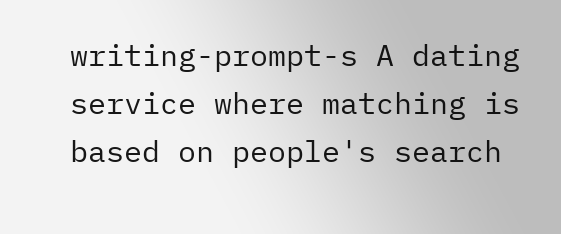writing-prompt-s A dating service where matching is based on people's search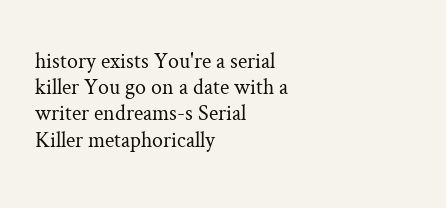history exists You're a serial killer You go on a date with a writer endreams-s Serial Killer metaphorically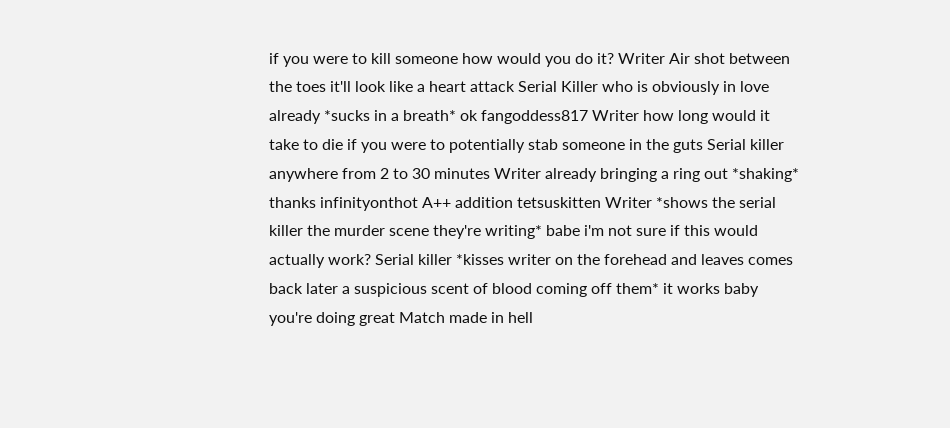if you were to kill someone how would you do it? Writer Air shot between the toes it'll look like a heart attack Serial Killer who is obviously in love already *sucks in a breath* ok fangoddess817 Writer how long would it take to die if you were to potentially stab someone in the guts Serial killer anywhere from 2 to 30 minutes Writer already bringing a ring out *shaking* thanks infinityonthot A++ addition tetsuskitten Writer *shows the serial killer the murder scene they're writing* babe i'm not sure if this would actually work? Serial killer *kisses writer on the forehead and leaves comes back later a suspicious scent of blood coming off them* it works baby you're doing great Match made in hell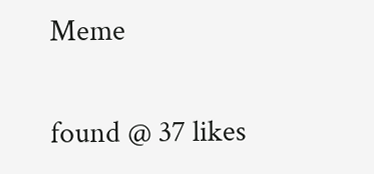Meme

found @ 37 likes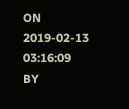ON 2019-02-13 03:16:09 BY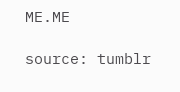ME.ME

source: tumblr